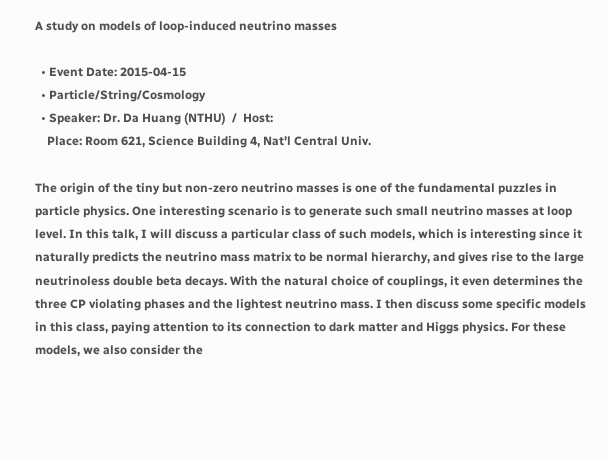A study on models of loop-induced neutrino masses

  • Event Date: 2015-04-15
  • Particle/String/Cosmology
  • Speaker: Dr. Da Huang (NTHU)  /  Host:
    Place: Room 621, Science Building 4, Nat'l Central Univ.

The origin of the tiny but non-zero neutrino masses is one of the fundamental puzzles in particle physics. One interesting scenario is to generate such small neutrino masses at loop level. In this talk, I will discuss a particular class of such models, which is interesting since it naturally predicts the neutrino mass matrix to be normal hierarchy, and gives rise to the large neutrinoless double beta decays. With the natural choice of couplings, it even determines the three CP violating phases and the lightest neutrino mass. I then discuss some specific models in this class, paying attention to its connection to dark matter and Higgs physics. For these models, we also consider the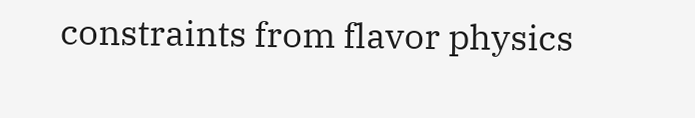constraints from flavor physics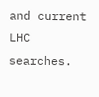and current LHC searches.